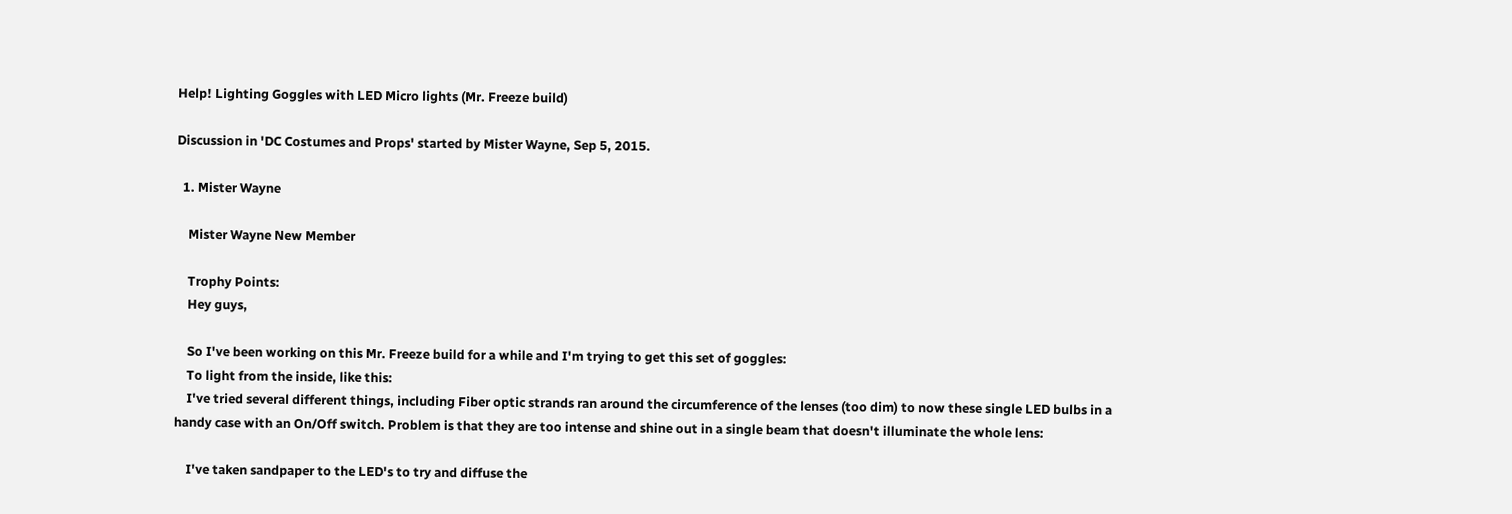Help! Lighting Goggles with LED Micro lights (Mr. Freeze build)

Discussion in 'DC Costumes and Props' started by Mister Wayne, Sep 5, 2015.

  1. Mister Wayne

    Mister Wayne New Member

    Trophy Points:
    Hey guys,

    So I've been working on this Mr. Freeze build for a while and I'm trying to get this set of goggles:
    To light from the inside, like this:
    I've tried several different things, including Fiber optic strands ran around the circumference of the lenses (too dim) to now these single LED bulbs in a handy case with an On/Off switch. Problem is that they are too intense and shine out in a single beam that doesn't illuminate the whole lens:

    I've taken sandpaper to the LED's to try and diffuse the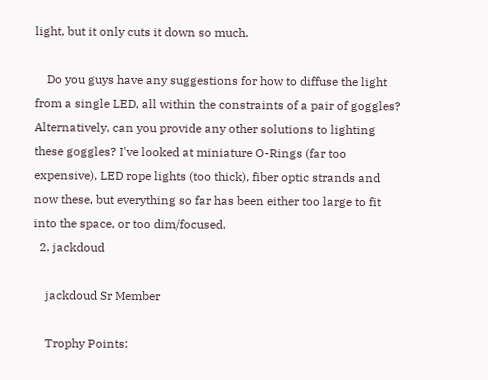light, but it only cuts it down so much.

    Do you guys have any suggestions for how to diffuse the light from a single LED, all within the constraints of a pair of goggles? Alternatively, can you provide any other solutions to lighting these goggles? I've looked at miniature O-Rings (far too expensive), LED rope lights (too thick), fiber optic strands and now these, but everything so far has been either too large to fit into the space, or too dim/focused.
  2. jackdoud

    jackdoud Sr Member

    Trophy Points: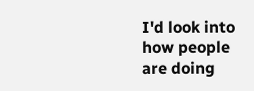I'd look into how people are doing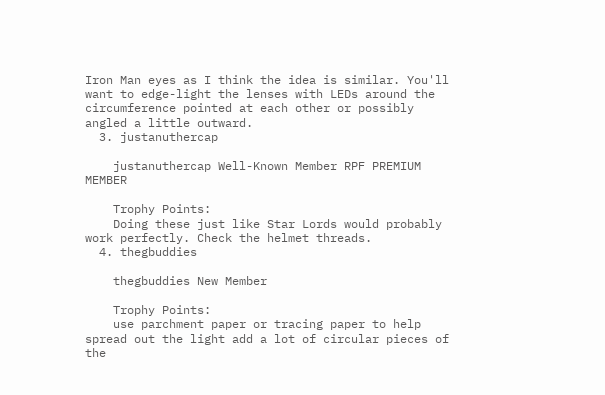Iron Man eyes as I think the idea is similar. You'll want to edge-light the lenses with LEDs around the circumference pointed at each other or possibly angled a little outward.
  3. justanuthercap

    justanuthercap Well-Known Member RPF PREMIUM MEMBER

    Trophy Points:
    Doing these just like Star Lords would probably work perfectly. Check the helmet threads.
  4. thegbuddies

    thegbuddies New Member

    Trophy Points:
    use parchment paper or tracing paper to help spread out the light add a lot of circular pieces of the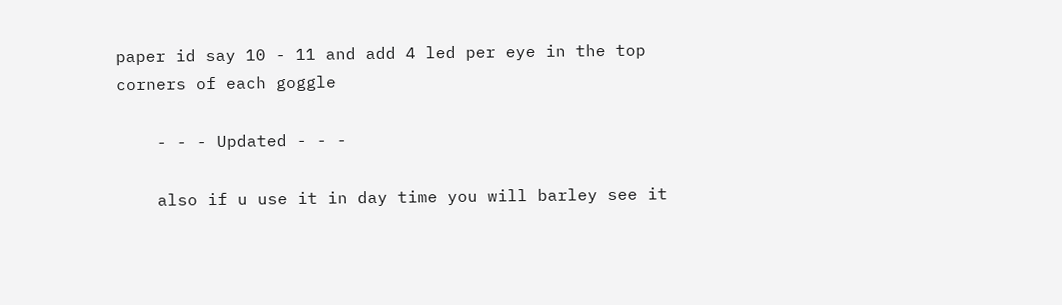paper id say 10 - 11 and add 4 led per eye in the top corners of each goggle

    - - - Updated - - -

    also if u use it in day time you will barley see it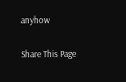anyhow

Share This Page